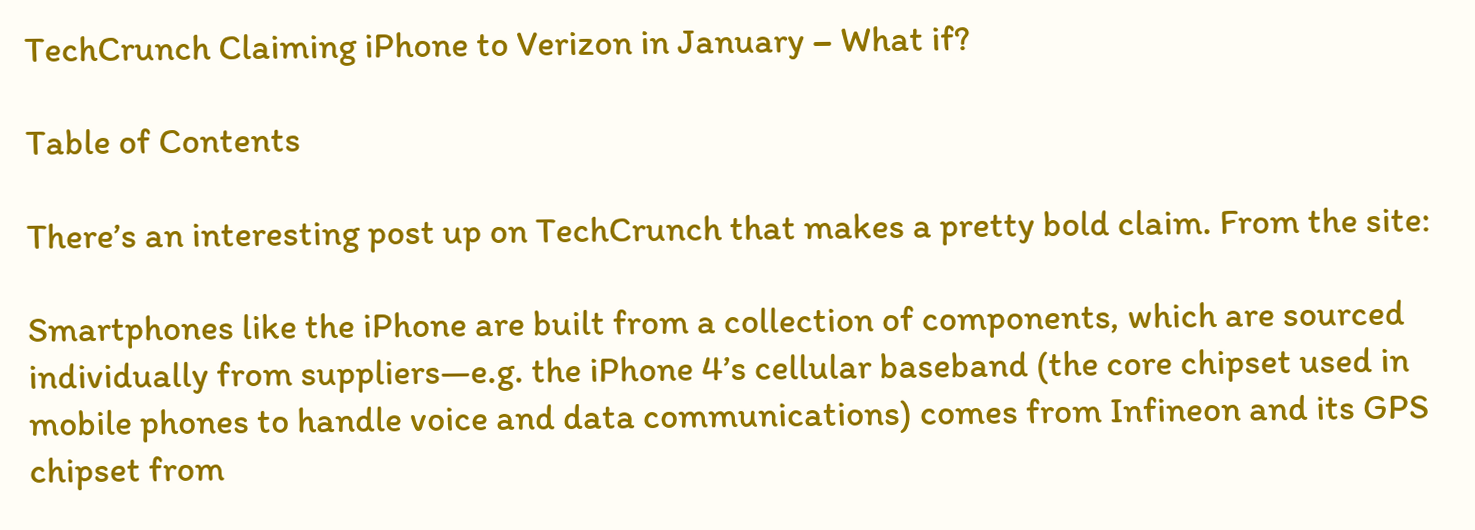TechCrunch Claiming iPhone to Verizon in January – What if?

Table of Contents

There’s an interesting post up on TechCrunch that makes a pretty bold claim. From the site:

Smartphones like the iPhone are built from a collection of components, which are sourced individually from suppliers—e.g. the iPhone 4’s cellular baseband (the core chipset used in mobile phones to handle voice and data communications) comes from Infineon and its GPS chipset from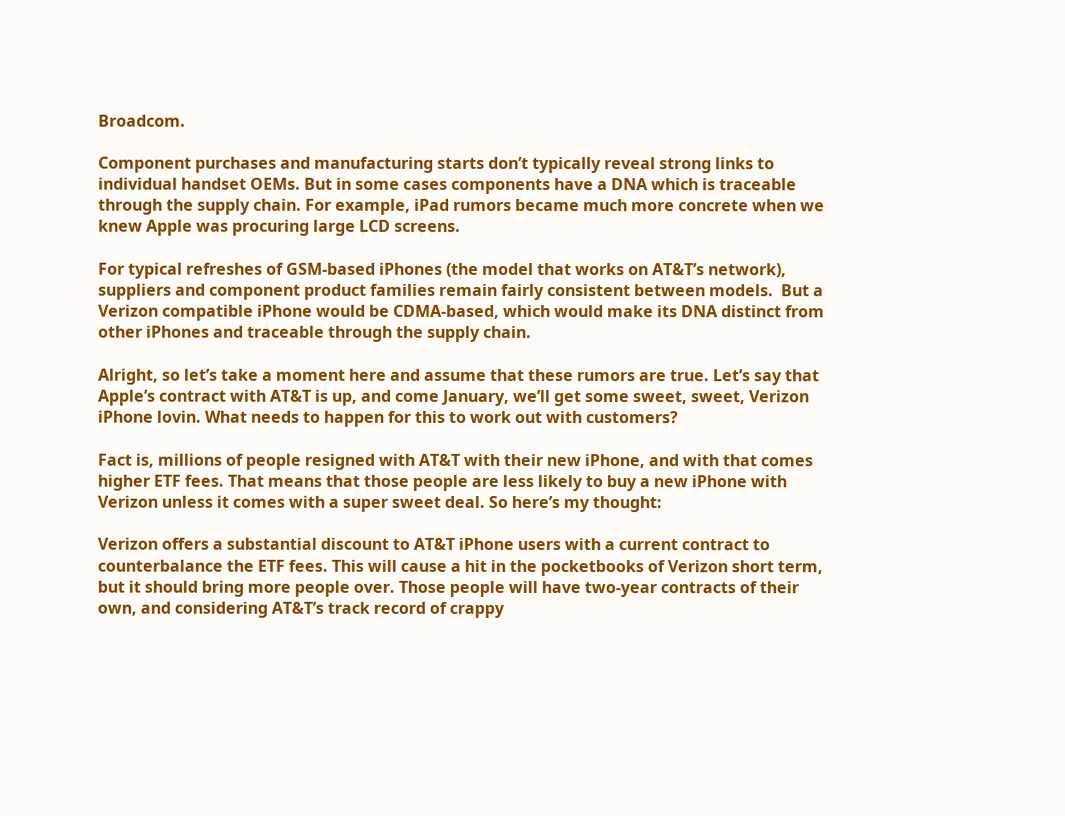Broadcom.

Component purchases and manufacturing starts don’t typically reveal strong links to individual handset OEMs. But in some cases components have a DNA which is traceable through the supply chain. For example, iPad rumors became much more concrete when we knew Apple was procuring large LCD screens.

For typical refreshes of GSM-based iPhones (the model that works on AT&T’s network), suppliers and component product families remain fairly consistent between models.  But a Verizon compatible iPhone would be CDMA-based, which would make its DNA distinct from other iPhones and traceable through the supply chain.

Alright, so let’s take a moment here and assume that these rumors are true. Let’s say that Apple’s contract with AT&T is up, and come January, we’ll get some sweet, sweet, Verizon iPhone lovin. What needs to happen for this to work out with customers?

Fact is, millions of people resigned with AT&T with their new iPhone, and with that comes higher ETF fees. That means that those people are less likely to buy a new iPhone with Verizon unless it comes with a super sweet deal. So here’s my thought:

Verizon offers a substantial discount to AT&T iPhone users with a current contract to counterbalance the ETF fees. This will cause a hit in the pocketbooks of Verizon short term, but it should bring more people over. Those people will have two-year contracts of their own, and considering AT&T’s track record of crappy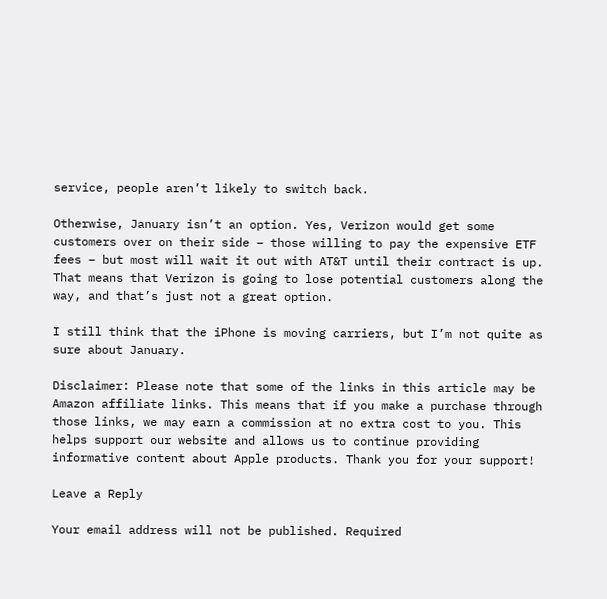service, people aren’t likely to switch back.

Otherwise, January isn’t an option. Yes, Verizon would get some customers over on their side – those willing to pay the expensive ETF fees – but most will wait it out with AT&T until their contract is up. That means that Verizon is going to lose potential customers along the way, and that’s just not a great option.

I still think that the iPhone is moving carriers, but I’m not quite as sure about January.

Disclaimer: Please note that some of the links in this article may be Amazon affiliate links. This means that if you make a purchase through those links, we may earn a commission at no extra cost to you. This helps support our website and allows us to continue providing informative content about Apple products. Thank you for your support!

Leave a Reply

Your email address will not be published. Required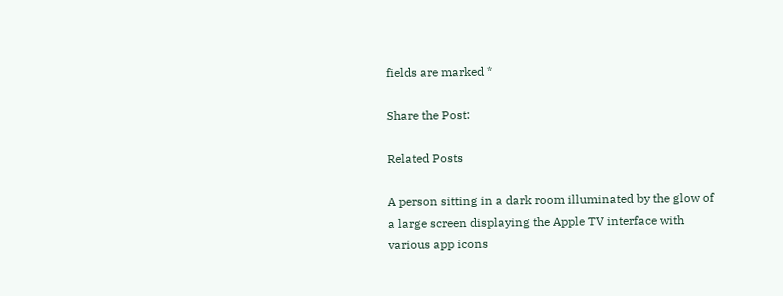fields are marked *

Share the Post:

Related Posts

A person sitting in a dark room illuminated by the glow of a large screen displaying the Apple TV interface with various app icons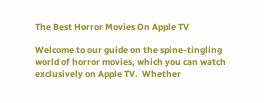The Best Horror Movies On Apple TV

Welcome to our guide on the spine-tingling world of horror movies, which you can watch exclusively on Apple TV.  Whether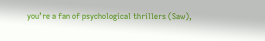you’re a fan of psychological thrillers (Saw),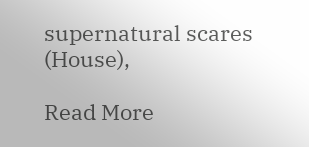supernatural scares (House),

Read More